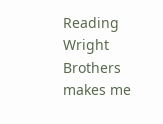Reading Wright Brothers makes me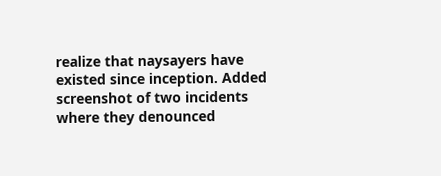realize that naysayers have existed since inception. Added screenshot of two incidents where they denounced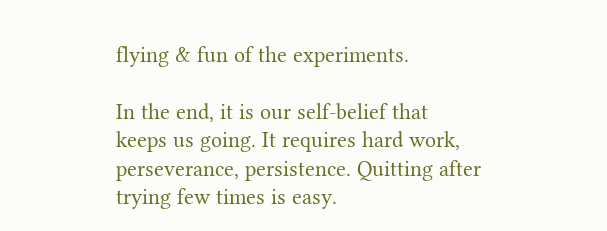flying & fun of the experiments.

In the end, it is our self-belief that keeps us going. It requires hard work, perseverance, persistence. Quitting after trying few times is easy.